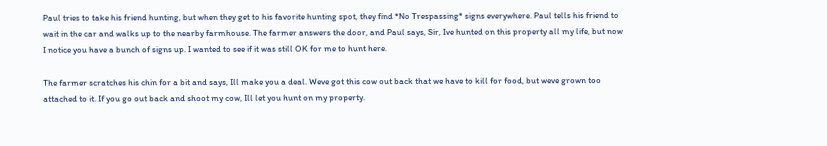Paul tries to take his friend hunting, but when they get to his favorite hunting spot, they find *No Trespassing* signs everywhere. Paul tells his friend to wait in the car and walks up to the nearby farmhouse. The farmer answers the door, and Paul says, Sir, Ive hunted on this property all my life, but now I notice you have a bunch of signs up. I wanted to see if it was still OK for me to hunt here.

The farmer scratches his chin for a bit and says, Ill make you a deal. Weve got this cow out back that we have to kill for food, but weve grown too attached to it. If you go out back and shoot my cow, Ill let you hunt on my property.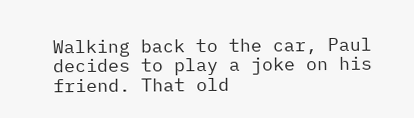Walking back to the car, Paul decides to play a joke on his friend. That old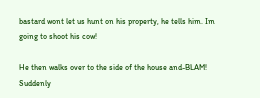bastard wont let us hunt on his property, he tells him. Im going to shoot his cow!

He then walks over to the side of the house and-BLAM! Suddenly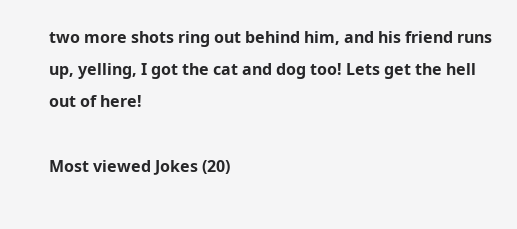two more shots ring out behind him, and his friend runs up, yelling, I got the cat and dog too! Lets get the hell out of here!

Most viewed Jokes (20)